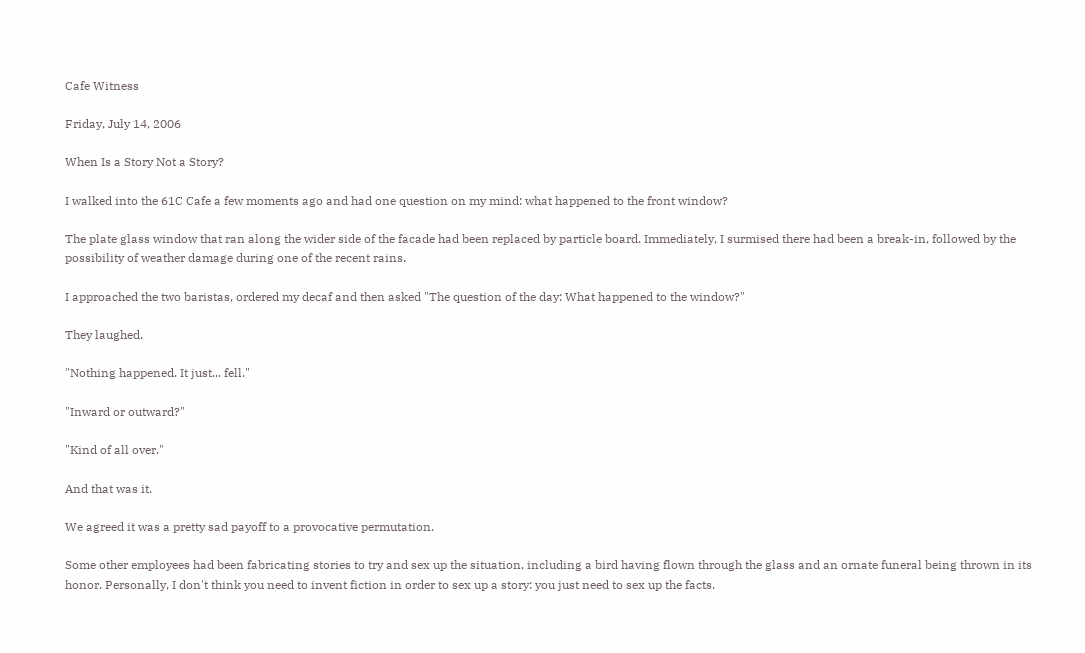Cafe Witness

Friday, July 14, 2006

When Is a Story Not a Story?

I walked into the 61C Cafe a few moments ago and had one question on my mind: what happened to the front window?

The plate glass window that ran along the wider side of the facade had been replaced by particle board. Immediately, I surmised there had been a break-in, followed by the possibility of weather damage during one of the recent rains.

I approached the two baristas, ordered my decaf and then asked "The question of the day: What happened to the window?"

They laughed.

"Nothing happened. It just... fell."

"Inward or outward?"

"Kind of all over."

And that was it.

We agreed it was a pretty sad payoff to a provocative permutation.

Some other employees had been fabricating stories to try and sex up the situation, including a bird having flown through the glass and an ornate funeral being thrown in its honor. Personally, I don't think you need to invent fiction in order to sex up a story: you just need to sex up the facts.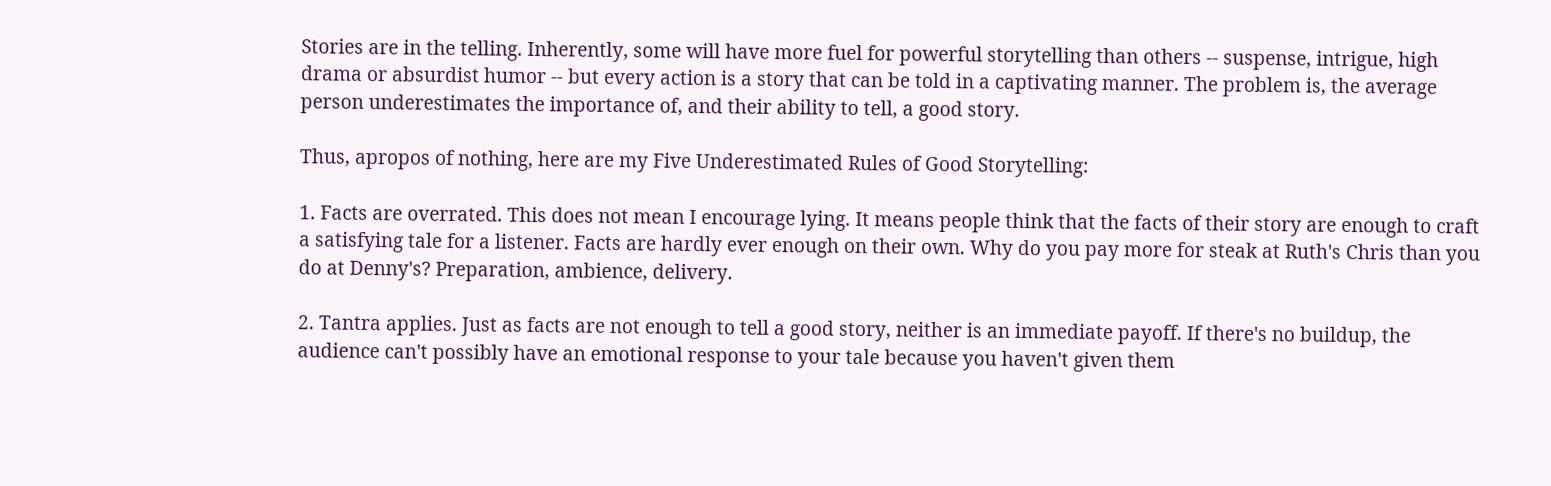Stories are in the telling. Inherently, some will have more fuel for powerful storytelling than others -- suspense, intrigue, high drama or absurdist humor -- but every action is a story that can be told in a captivating manner. The problem is, the average person underestimates the importance of, and their ability to tell, a good story.

Thus, apropos of nothing, here are my Five Underestimated Rules of Good Storytelling:

1. Facts are overrated. This does not mean I encourage lying. It means people think that the facts of their story are enough to craft a satisfying tale for a listener. Facts are hardly ever enough on their own. Why do you pay more for steak at Ruth's Chris than you do at Denny's? Preparation, ambience, delivery.

2. Tantra applies. Just as facts are not enough to tell a good story, neither is an immediate payoff. If there's no buildup, the audience can't possibly have an emotional response to your tale because you haven't given them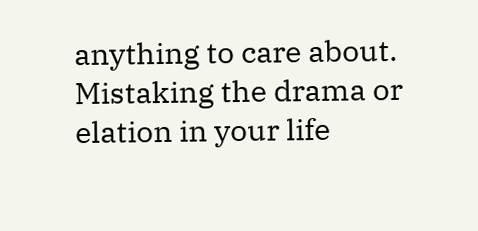anything to care about. Mistaking the drama or elation in your life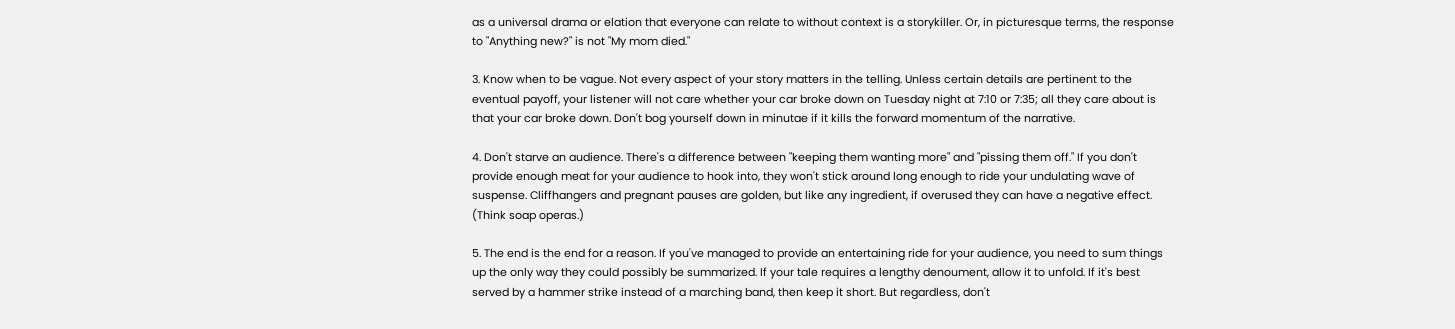as a universal drama or elation that everyone can relate to without context is a storykiller. Or, in picturesque terms, the response to "Anything new?" is not "My mom died."

3. Know when to be vague. Not every aspect of your story matters in the telling. Unless certain details are pertinent to the eventual payoff, your listener will not care whether your car broke down on Tuesday night at 7:10 or 7:35; all they care about is that your car broke down. Don't bog yourself down in minutae if it kills the forward momentum of the narrative.

4. Don't starve an audience. There's a difference between "keeping them wanting more" and "pissing them off." If you don't provide enough meat for your audience to hook into, they won't stick around long enough to ride your undulating wave of suspense. Cliffhangers and pregnant pauses are golden, but like any ingredient, if overused they can have a negative effect. (Think soap operas.)

5. The end is the end for a reason. If you've managed to provide an entertaining ride for your audience, you need to sum things up the only way they could possibly be summarized. If your tale requires a lengthy denoument, allow it to unfold. If it's best served by a hammer strike instead of a marching band, then keep it short. But regardless, don't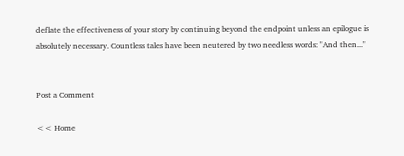deflate the effectiveness of your story by continuing beyond the endpoint unless an epilogue is absolutely necessary. Countless tales have been neutered by two needless words: "And then..."


Post a Comment

<< Home